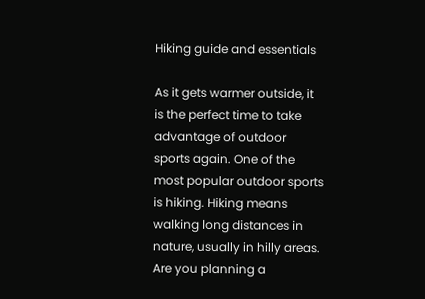Hiking guide and essentials

As it gets warmer outside, it is the perfect time to take advantage of outdoor sports again. One of the most popular outdoor sports is hiking. Hiking means walking long distances in nature, usually in hilly areas. Are you planning a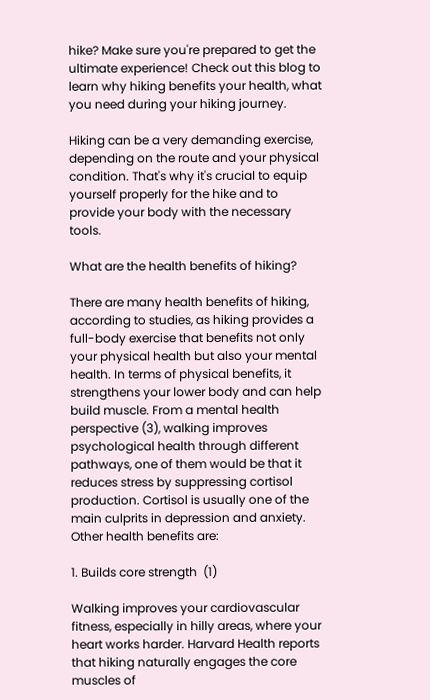hike? Make sure you're prepared to get the ultimate experience! Check out this blog to learn why hiking benefits your health, what you need during your hiking journey.

Hiking can be a very demanding exercise, depending on the route and your physical condition. That's why it's crucial to equip yourself properly for the hike and to provide your body with the necessary tools.

What are the health benefits of hiking?

There are many health benefits of hiking, according to studies, as hiking provides a full-body exercise that benefits not only your physical health but also your mental health. In terms of physical benefits, it strengthens your lower body and can help build muscle. From a mental health perspective (3), walking improves psychological health through different pathways, one of them would be that it reduces stress by suppressing cortisol production. Cortisol is usually one of the main culprits in depression and anxiety. Other health benefits are:

1. Builds core strength  (1)

Walking improves your cardiovascular fitness, especially in hilly areas, where your heart works harder. Harvard Health reports that hiking naturally engages the core muscles of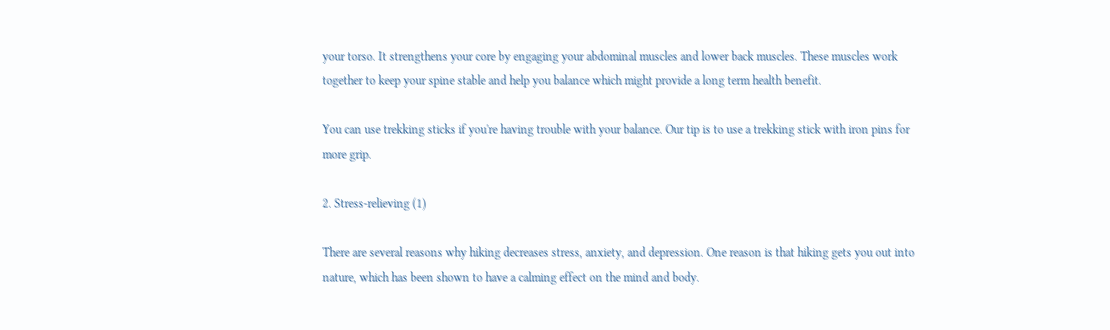your torso. It strengthens your core by engaging your abdominal muscles and lower back muscles. These muscles work together to keep your spine stable and help you balance which might provide a long term health benefit.

You can use trekking sticks if you're having trouble with your balance. Our tip is to use a trekking stick with iron pins for more grip.

2. Stress-relieving (1)

There are several reasons why hiking decreases stress, anxiety, and depression. One reason is that hiking gets you out into nature, which has been shown to have a calming effect on the mind and body.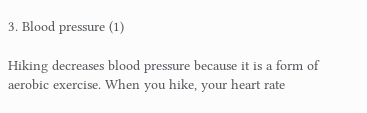3. Blood pressure (1)

Hiking decreases blood pressure because it is a form of aerobic exercise. When you hike, your heart rate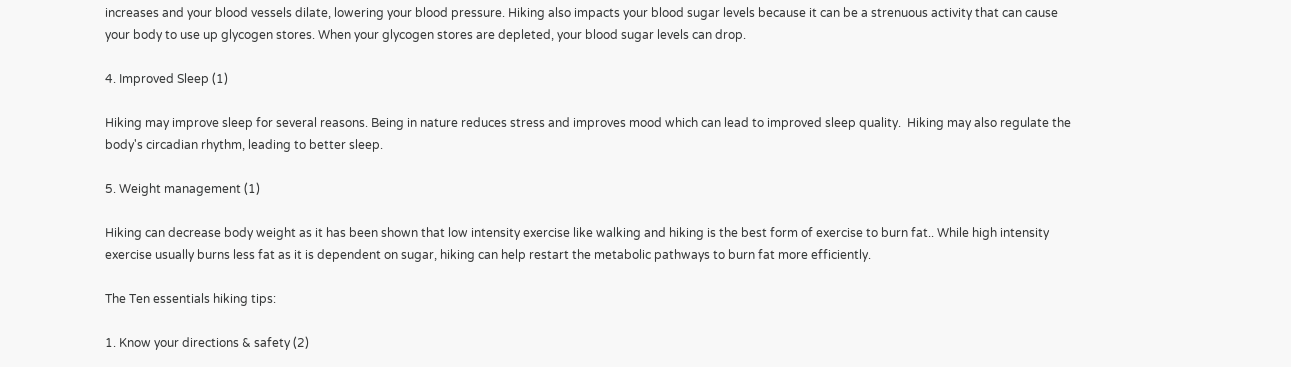increases and your blood vessels dilate, lowering your blood pressure. Hiking also impacts your blood sugar levels because it can be a strenuous activity that can cause your body to use up glycogen stores. When your glycogen stores are depleted, your blood sugar levels can drop.

4. Improved Sleep (1)

Hiking may improve sleep for several reasons. Being in nature reduces stress and improves mood which can lead to improved sleep quality.  Hiking may also regulate the body's circadian rhythm, leading to better sleep.

5. Weight management (1)

Hiking can decrease body weight as it has been shown that low intensity exercise like walking and hiking is the best form of exercise to burn fat.. While high intensity exercise usually burns less fat as it is dependent on sugar, hiking can help restart the metabolic pathways to burn fat more efficiently.

The Ten essentials hiking tips:

1. Know your directions & safety (2)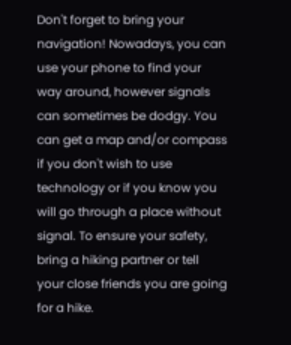Don't forget to bring your navigation! Nowadays, you can use your phone to find your way around, however signals can sometimes be dodgy. You can get a map and/or compass if you don't wish to use technology or if you know you will go through a place without signal. To ensure your safety, bring a hiking partner or tell your close friends you are going for a hike.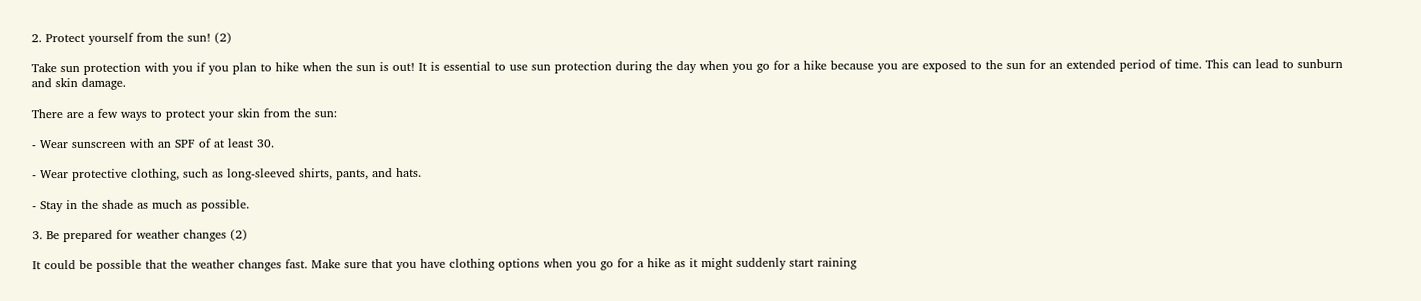2. Protect yourself from the sun! (2)

Take sun protection with you if you plan to hike when the sun is out! It is essential to use sun protection during the day when you go for a hike because you are exposed to the sun for an extended period of time. This can lead to sunburn and skin damage.

There are a few ways to protect your skin from the sun:

- Wear sunscreen with an SPF of at least 30.

- Wear protective clothing, such as long-sleeved shirts, pants, and hats.

- Stay in the shade as much as possible.

3. Be prepared for weather changes (2)

It could be possible that the weather changes fast. Make sure that you have clothing options when you go for a hike as it might suddenly start raining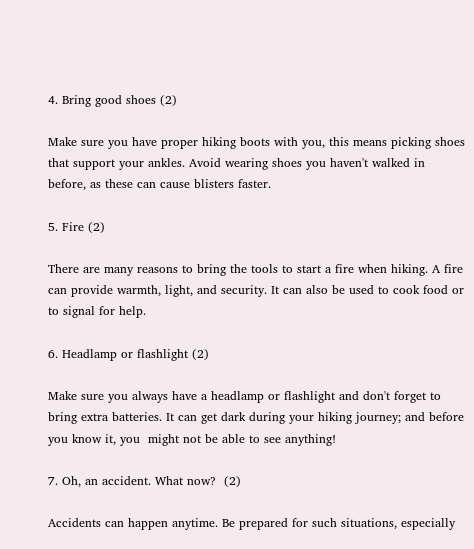4. Bring good shoes (2)

Make sure you have proper hiking boots with you, this means picking shoes that support your ankles. Avoid wearing shoes you haven't walked in before, as these can cause blisters faster.

5. Fire (2)

There are many reasons to bring the tools to start a fire when hiking. A fire can provide warmth, light, and security. It can also be used to cook food or to signal for help.

6. Headlamp or flashlight (2)

Make sure you always have a headlamp or flashlight and don't forget to bring extra batteries. It can get dark during your hiking journey; and before you know it, you  might not be able to see anything!

7. Oh, an accident. What now?  (2)

Accidents can happen anytime. Be prepared for such situations, especially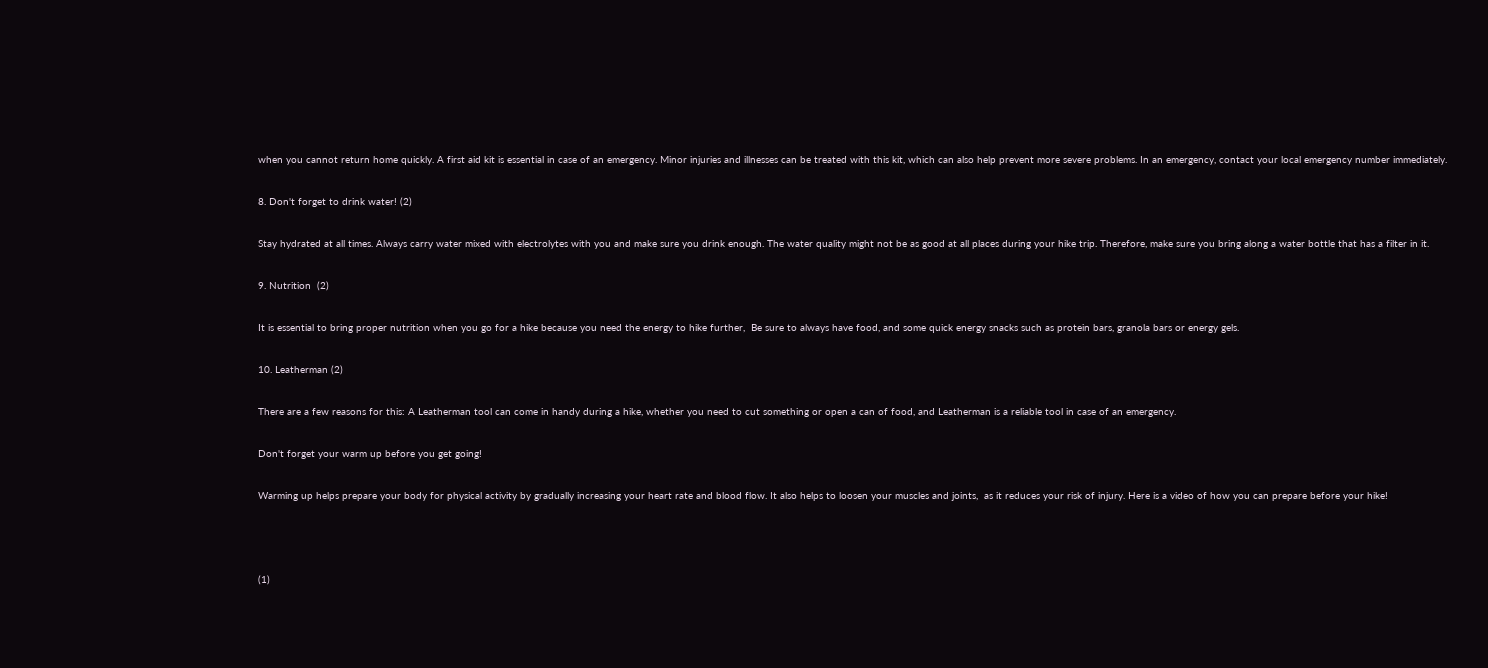when you cannot return home quickly. A first aid kit is essential in case of an emergency. Minor injuries and illnesses can be treated with this kit, which can also help prevent more severe problems. In an emergency, contact your local emergency number immediately.

8. Don't forget to drink water! (2)

Stay hydrated at all times. Always carry water mixed with electrolytes with you and make sure you drink enough. The water quality might not be as good at all places during your hike trip. Therefore, make sure you bring along a water bottle that has a filter in it.

9. Nutrition  (2)

It is essential to bring proper nutrition when you go for a hike because you need the energy to hike further,  Be sure to always have food, and some quick energy snacks such as protein bars, granola bars or energy gels.

10. Leatherman (2)

There are a few reasons for this: A Leatherman tool can come in handy during a hike, whether you need to cut something or open a can of food, and Leatherman is a reliable tool in case of an emergency.

Don't forget your warm up before you get going!

Warming up helps prepare your body for physical activity by gradually increasing your heart rate and blood flow. It also helps to loosen your muscles and joints,  as it reduces your risk of injury. Here is a video of how you can prepare before your hike!



(1)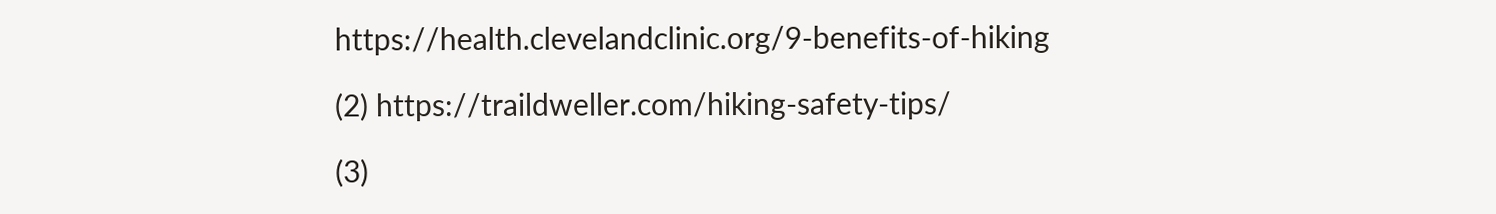https://health.clevelandclinic.org/9-benefits-of-hiking

(2) https://traildweller.com/hiking-safety-tips/

(3)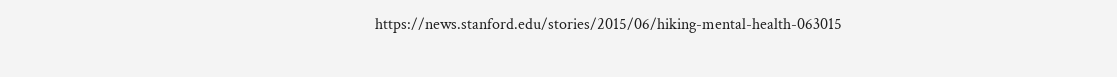https://news.stanford.edu/stories/2015/06/hiking-mental-health-063015